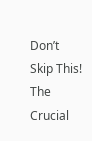Don’t Skip This! The Crucial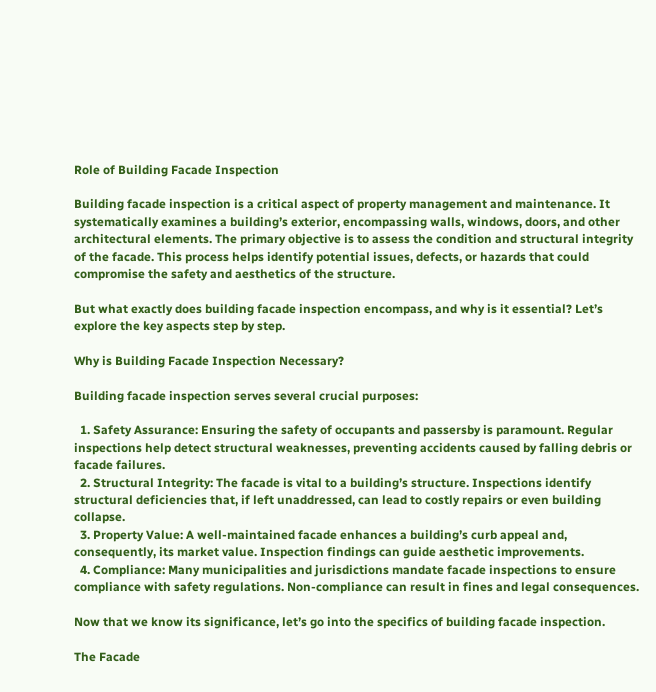Role of Building Facade Inspection

Building facade inspection is a critical aspect of property management and maintenance. It systematically examines a building’s exterior, encompassing walls, windows, doors, and other architectural elements. The primary objective is to assess the condition and structural integrity of the facade. This process helps identify potential issues, defects, or hazards that could compromise the safety and aesthetics of the structure.

But what exactly does building facade inspection encompass, and why is it essential? Let’s explore the key aspects step by step.

Why is Building Facade Inspection Necessary?

Building facade inspection serves several crucial purposes:

  1. Safety Assurance: Ensuring the safety of occupants and passersby is paramount. Regular inspections help detect structural weaknesses, preventing accidents caused by falling debris or facade failures.
  2. Structural Integrity: The facade is vital to a building’s structure. Inspections identify structural deficiencies that, if left unaddressed, can lead to costly repairs or even building collapse.
  3. Property Value: A well-maintained facade enhances a building’s curb appeal and, consequently, its market value. Inspection findings can guide aesthetic improvements.
  4. Compliance: Many municipalities and jurisdictions mandate facade inspections to ensure compliance with safety regulations. Non-compliance can result in fines and legal consequences.

Now that we know its significance, let’s go into the specifics of building facade inspection.

The Facade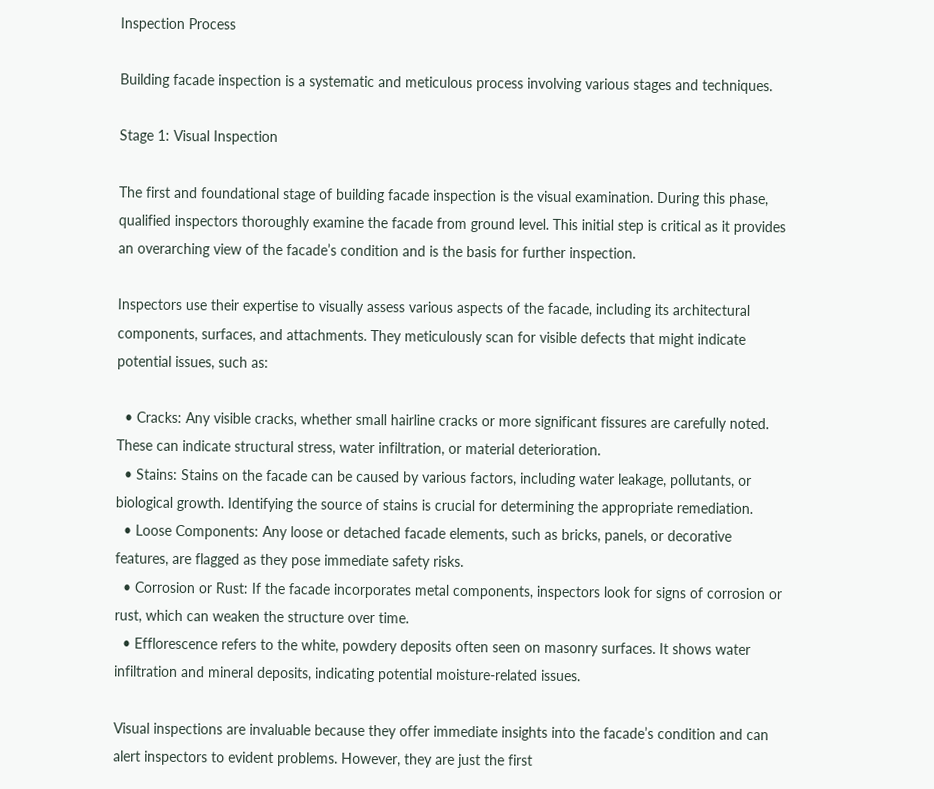Inspection Process

Building facade inspection is a systematic and meticulous process involving various stages and techniques.

Stage 1: Visual Inspection

The first and foundational stage of building facade inspection is the visual examination. During this phase, qualified inspectors thoroughly examine the facade from ground level. This initial step is critical as it provides an overarching view of the facade’s condition and is the basis for further inspection.

Inspectors use their expertise to visually assess various aspects of the facade, including its architectural components, surfaces, and attachments. They meticulously scan for visible defects that might indicate potential issues, such as:

  • Cracks: Any visible cracks, whether small hairline cracks or more significant fissures are carefully noted. These can indicate structural stress, water infiltration, or material deterioration.
  • Stains: Stains on the facade can be caused by various factors, including water leakage, pollutants, or biological growth. Identifying the source of stains is crucial for determining the appropriate remediation.
  • Loose Components: Any loose or detached facade elements, such as bricks, panels, or decorative features, are flagged as they pose immediate safety risks.
  • Corrosion or Rust: If the facade incorporates metal components, inspectors look for signs of corrosion or rust, which can weaken the structure over time.
  • Efflorescence refers to the white, powdery deposits often seen on masonry surfaces. It shows water infiltration and mineral deposits, indicating potential moisture-related issues.

Visual inspections are invaluable because they offer immediate insights into the facade’s condition and can alert inspectors to evident problems. However, they are just the first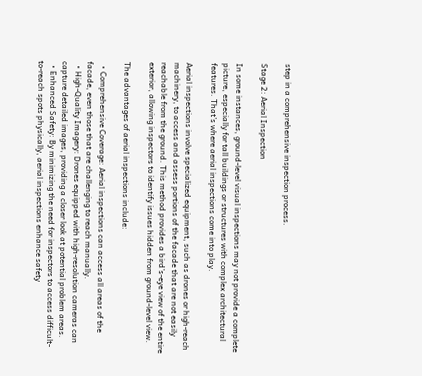step in a comprehensive inspection process.

Stage 2: Aerial Inspection

In some instances, ground-level visual inspections may not provide a complete picture, especially for tall buildings or structures with complex architectural features. That’s where aerial inspections come into play.

Aerial inspections involve specialized equipment, such as drones or high-reach machinery, to access and assess portions of the facade that are not easily reachable from the ground. This method provides a bird’s-eye view of the entire exterior, allowing inspectors to identify issues hidden from ground-level view.

The advantages of aerial inspections include:

  • Comprehensive Coverage: Aerial inspections can access all areas of the facade, even those that are challenging to reach manually.
  • High-Quality Imagery: Drones equipped with high-resolution cameras can capture detailed images, providing a closer look at potential problem areas.
  • Enhanced Safety: By minimizing the need for inspectors to access difficult-to-reach spots physically, aerial inspections enhance safety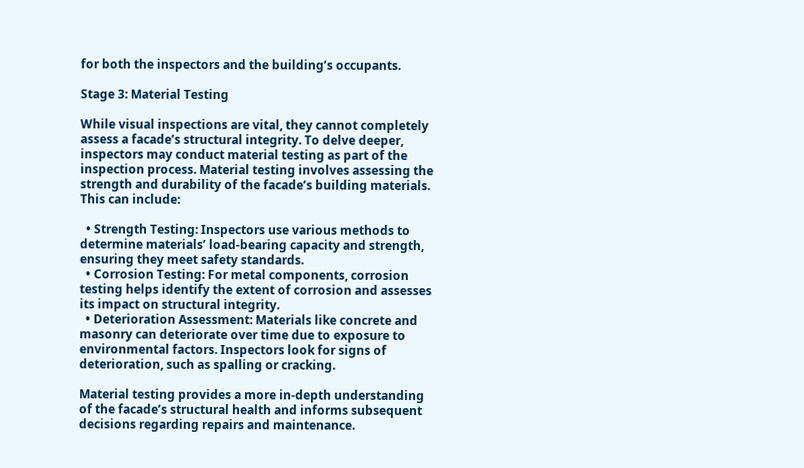for both the inspectors and the building’s occupants.

Stage 3: Material Testing

While visual inspections are vital, they cannot completely assess a facade’s structural integrity. To delve deeper, inspectors may conduct material testing as part of the inspection process. Material testing involves assessing the strength and durability of the facade’s building materials. This can include:

  • Strength Testing: Inspectors use various methods to determine materials’ load-bearing capacity and strength, ensuring they meet safety standards.
  • Corrosion Testing: For metal components, corrosion testing helps identify the extent of corrosion and assesses its impact on structural integrity.
  • Deterioration Assessment: Materials like concrete and masonry can deteriorate over time due to exposure to environmental factors. Inspectors look for signs of deterioration, such as spalling or cracking.

Material testing provides a more in-depth understanding of the facade’s structural health and informs subsequent decisions regarding repairs and maintenance.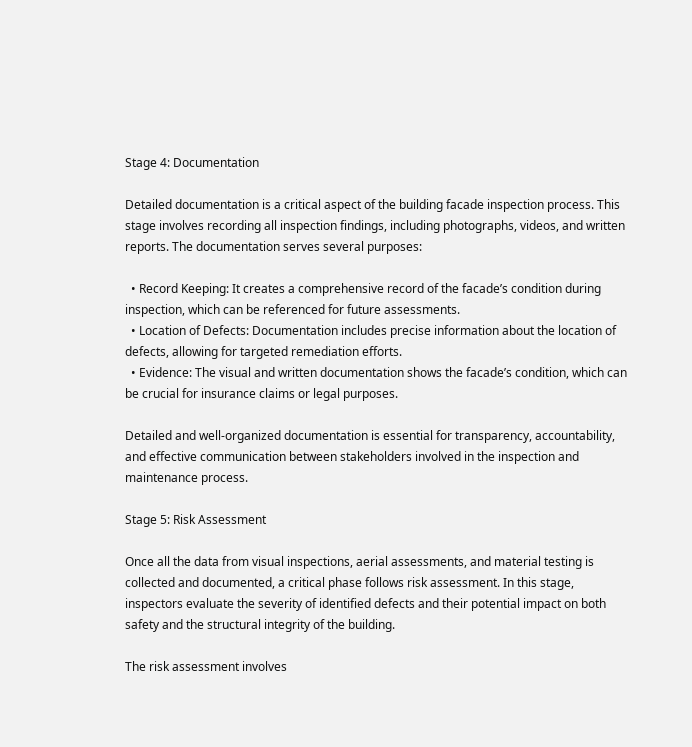Stage 4: Documentation

Detailed documentation is a critical aspect of the building facade inspection process. This stage involves recording all inspection findings, including photographs, videos, and written reports. The documentation serves several purposes:

  • Record Keeping: It creates a comprehensive record of the facade’s condition during inspection, which can be referenced for future assessments.
  • Location of Defects: Documentation includes precise information about the location of defects, allowing for targeted remediation efforts.
  • Evidence: The visual and written documentation shows the facade’s condition, which can be crucial for insurance claims or legal purposes.

Detailed and well-organized documentation is essential for transparency, accountability, and effective communication between stakeholders involved in the inspection and maintenance process.

Stage 5: Risk Assessment

Once all the data from visual inspections, aerial assessments, and material testing is collected and documented, a critical phase follows risk assessment. In this stage, inspectors evaluate the severity of identified defects and their potential impact on both safety and the structural integrity of the building.

The risk assessment involves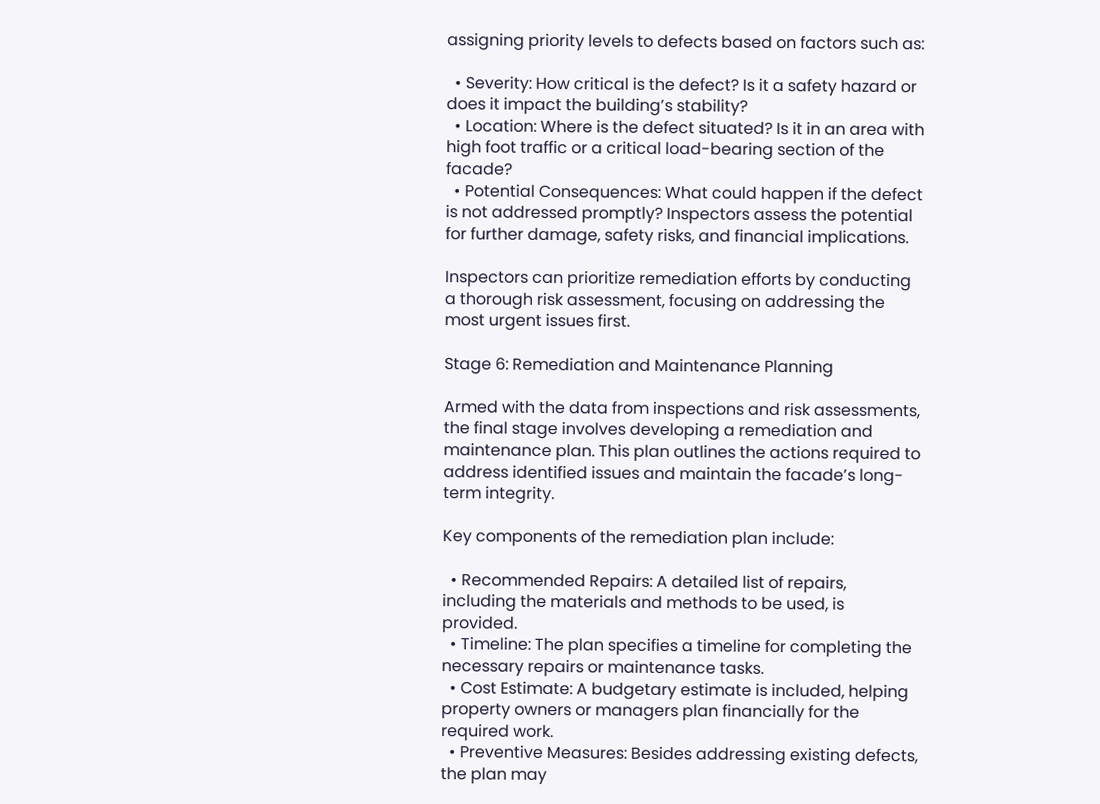assigning priority levels to defects based on factors such as:

  • Severity: How critical is the defect? Is it a safety hazard or does it impact the building’s stability?
  • Location: Where is the defect situated? Is it in an area with high foot traffic or a critical load-bearing section of the facade?
  • Potential Consequences: What could happen if the defect is not addressed promptly? Inspectors assess the potential for further damage, safety risks, and financial implications.

Inspectors can prioritize remediation efforts by conducting a thorough risk assessment, focusing on addressing the most urgent issues first.

Stage 6: Remediation and Maintenance Planning

Armed with the data from inspections and risk assessments, the final stage involves developing a remediation and maintenance plan. This plan outlines the actions required to address identified issues and maintain the facade’s long-term integrity.

Key components of the remediation plan include:

  • Recommended Repairs: A detailed list of repairs, including the materials and methods to be used, is provided.
  • Timeline: The plan specifies a timeline for completing the necessary repairs or maintenance tasks.
  • Cost Estimate: A budgetary estimate is included, helping property owners or managers plan financially for the required work.
  • Preventive Measures: Besides addressing existing defects, the plan may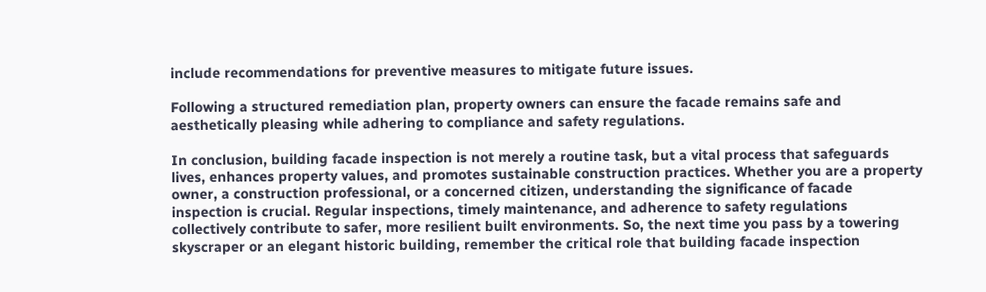include recommendations for preventive measures to mitigate future issues.

Following a structured remediation plan, property owners can ensure the facade remains safe and aesthetically pleasing while adhering to compliance and safety regulations.

In conclusion, building facade inspection is not merely a routine task, but a vital process that safeguards lives, enhances property values, and promotes sustainable construction practices. Whether you are a property owner, a construction professional, or a concerned citizen, understanding the significance of facade inspection is crucial. Regular inspections, timely maintenance, and adherence to safety regulations collectively contribute to safer, more resilient built environments. So, the next time you pass by a towering skyscraper or an elegant historic building, remember the critical role that building facade inspection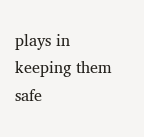plays in keeping them safe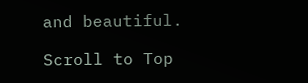and beautiful.

Scroll to Top